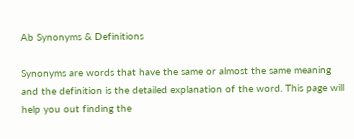Ab Synonyms & Definitions

Synonyms are words that have the same or almost the same meaning and the definition is the detailed explanation of the word. This page will help you out finding the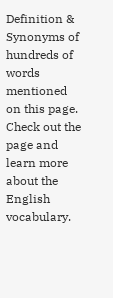Definition & Synonyms of hundreds of words mentioned on this page. Check out the page and learn more about the English vocabulary.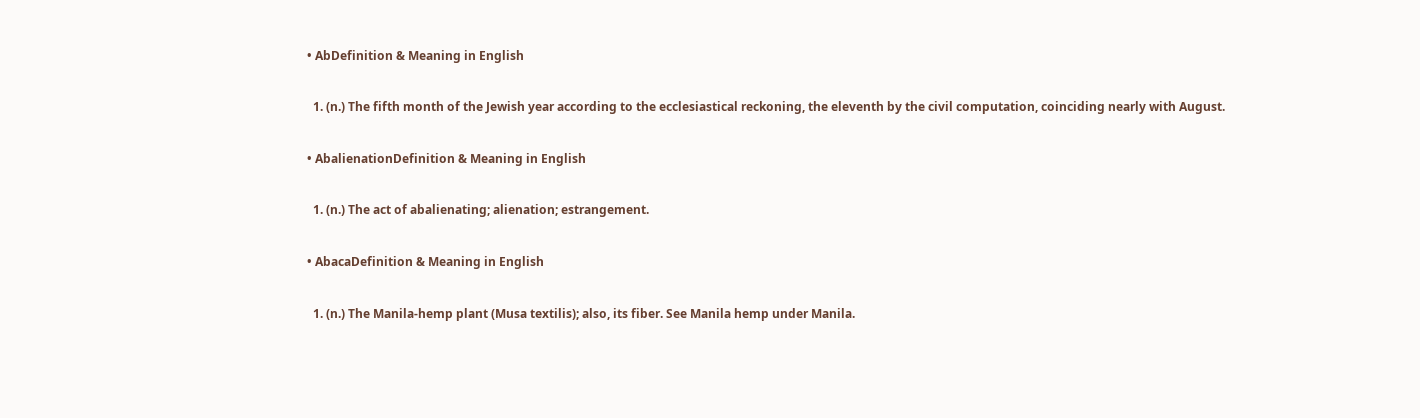• AbDefinition & Meaning in English

  1. (n.) The fifth month of the Jewish year according to the ecclesiastical reckoning, the eleventh by the civil computation, coinciding nearly with August.

• AbalienationDefinition & Meaning in English

  1. (n.) The act of abalienating; alienation; estrangement.

• AbacaDefinition & Meaning in English

  1. (n.) The Manila-hemp plant (Musa textilis); also, its fiber. See Manila hemp under Manila.